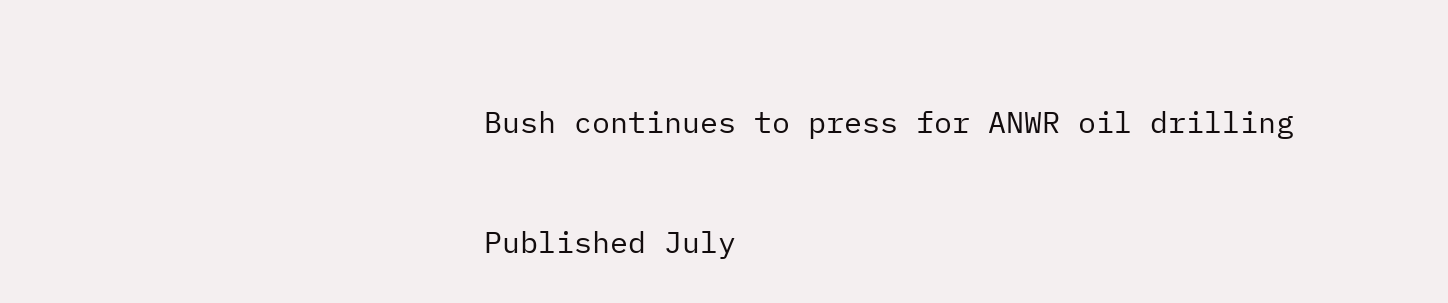Bush continues to press for ANWR oil drilling

Published July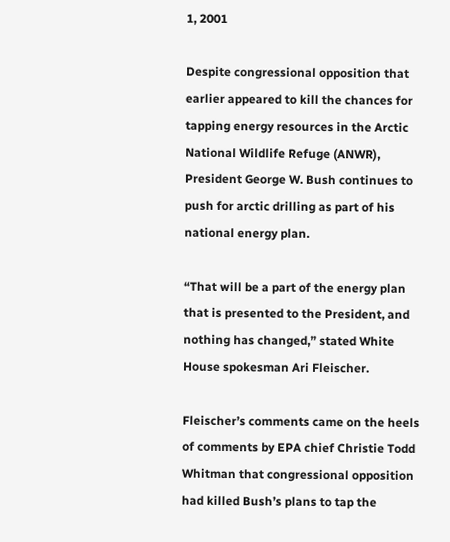1, 2001

Despite congressional opposition that earlier appeared to kill the chances for tapping energy resources in the Arctic National Wildlife Refuge (ANWR), President George W. Bush continues to push for arctic drilling as part of his national energy plan.

“That will be a part of the energy plan that is presented to the President, and nothing has changed,” stated White House spokesman Ari Fleischer.

Fleischer’s comments came on the heels of comments by EPA chief Christie Todd Whitman that congressional opposition had killed Bush’s plans to tap the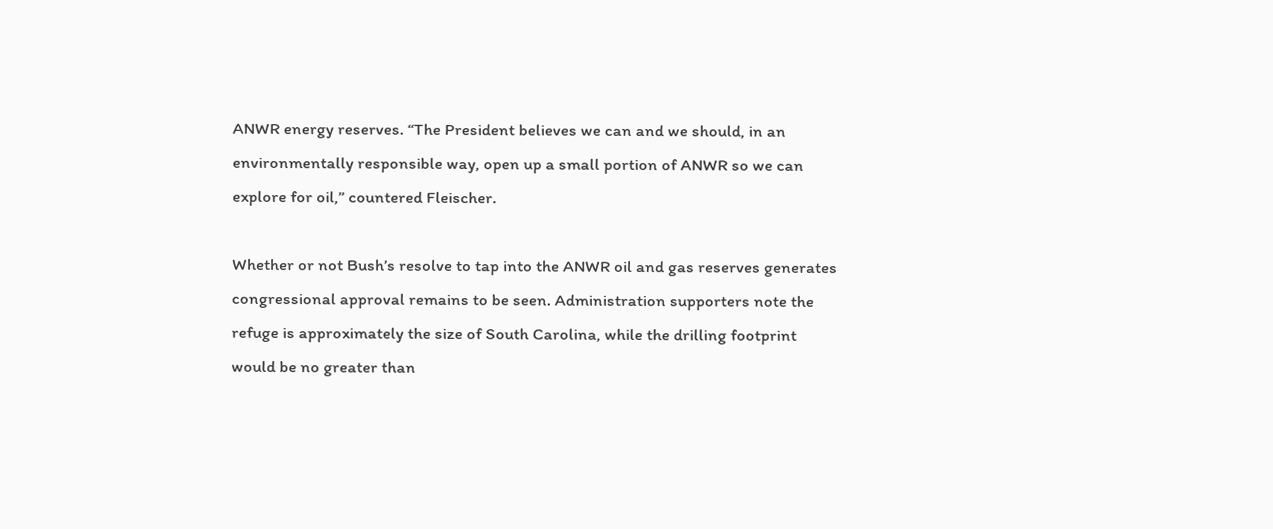ANWR energy reserves. “The President believes we can and we should, in an environmentally responsible way, open up a small portion of ANWR so we can explore for oil,” countered Fleischer.

Whether or not Bush’s resolve to tap into the ANWR oil and gas reserves generates congressional approval remains to be seen. Administration supporters note the refuge is approximately the size of South Carolina, while the drilling footprint would be no greater than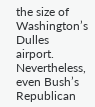the size of Washington’s Dulles airport. Nevertheless, even Bush’s Republican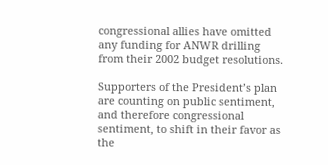congressional allies have omitted any funding for ANWR drilling from their 2002 budget resolutions.

Supporters of the President’s plan are counting on public sentiment, and therefore congressional sentiment, to shift in their favor as the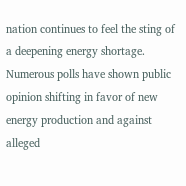nation continues to feel the sting of a deepening energy shortage. Numerous polls have shown public opinion shifting in favor of new energy production and against alleged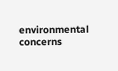environmental concerns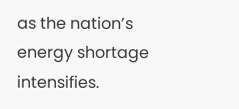as the nation’s energy shortage intensifies.